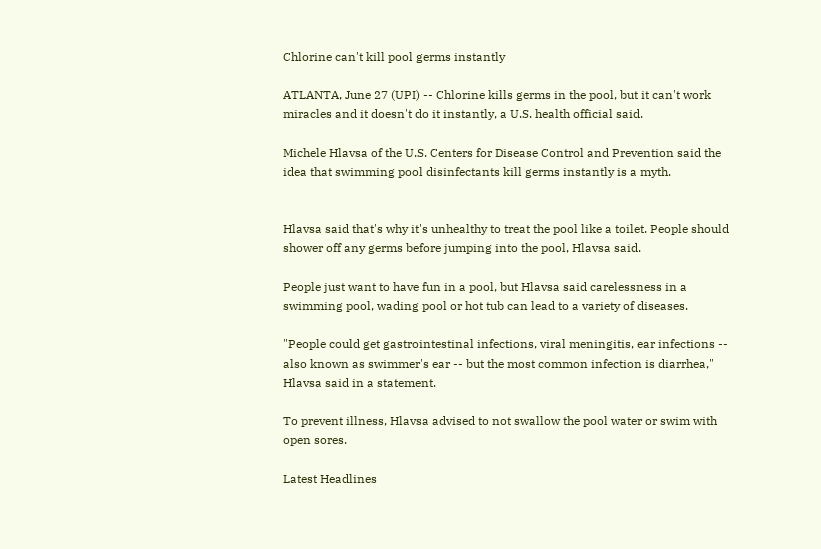Chlorine can't kill pool germs instantly

ATLANTA, June 27 (UPI) -- Chlorine kills germs in the pool, but it can't work miracles and it doesn't do it instantly, a U.S. health official said.

Michele Hlavsa of the U.S. Centers for Disease Control and Prevention said the idea that swimming pool disinfectants kill germs instantly is a myth.


Hlavsa said that's why it's unhealthy to treat the pool like a toilet. People should shower off any germs before jumping into the pool, Hlavsa said.

People just want to have fun in a pool, but Hlavsa said carelessness in a swimming pool, wading pool or hot tub can lead to a variety of diseases.

"People could get gastrointestinal infections, viral meningitis, ear infections -- also known as swimmer's ear -- but the most common infection is diarrhea," Hlavsa said in a statement.

To prevent illness, Hlavsa advised to not swallow the pool water or swim with open sores.

Latest Headlines